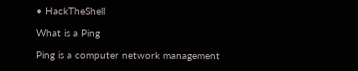• HackTheShell

What is a Ping

Ping is a computer network management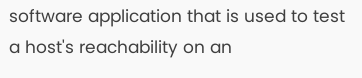software application that is used to test a host's reachability on an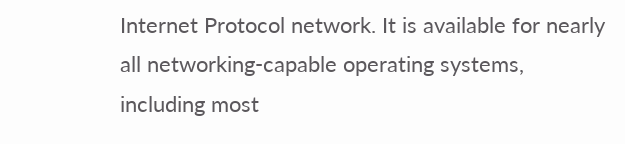Internet Protocol network. It is available for nearly all networking-capable operating systems, including most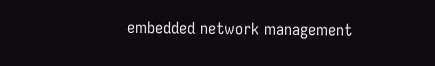embedded network management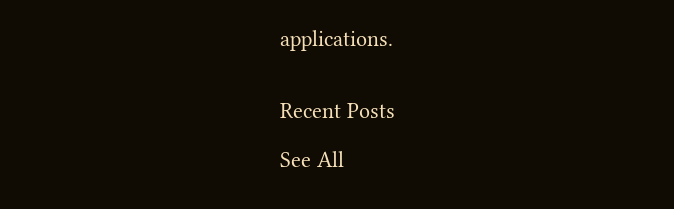applications.


Recent Posts

See All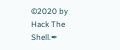©2020 by Hack The Shell.✒